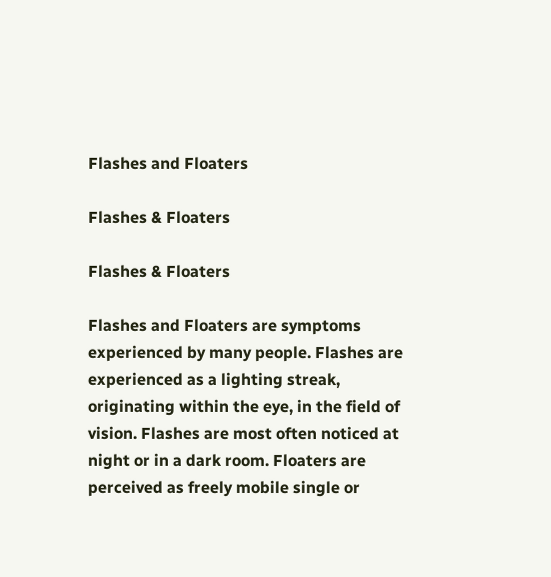Flashes and Floaters

Flashes & Floaters

Flashes & Floaters

Flashes and Floaters are symptoms experienced by many people. Flashes are experienced as a lighting streak, originating within the eye, in the field of vision. Flashes are most often noticed at night or in a dark room. Floaters are perceived as freely mobile single or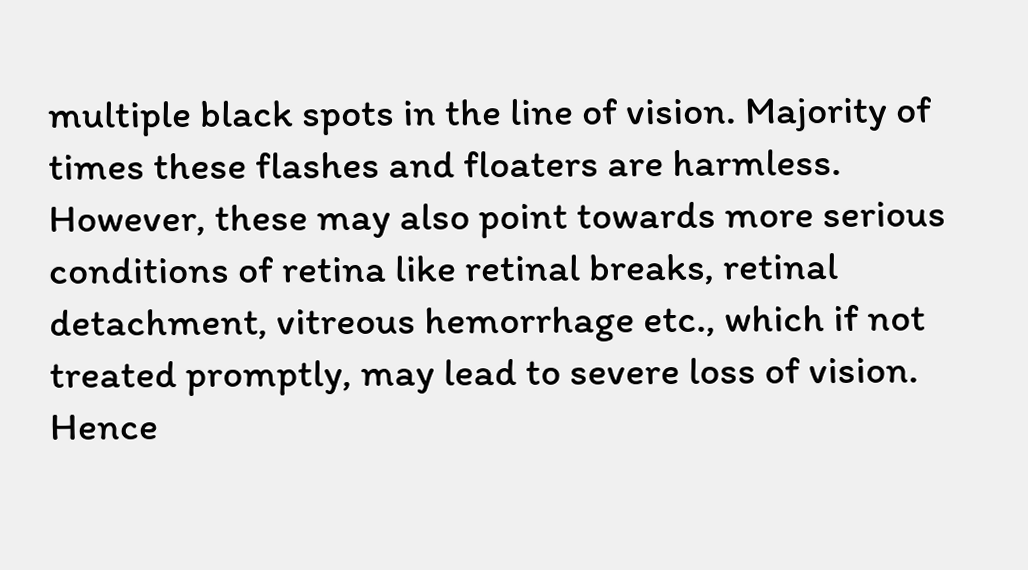multiple black spots in the line of vision. Majority of times these flashes and floaters are harmless. However, these may also point towards more serious conditions of retina like retinal breaks, retinal detachment, vitreous hemorrhage etc., which if not treated promptly, may lead to severe loss of vision. Hence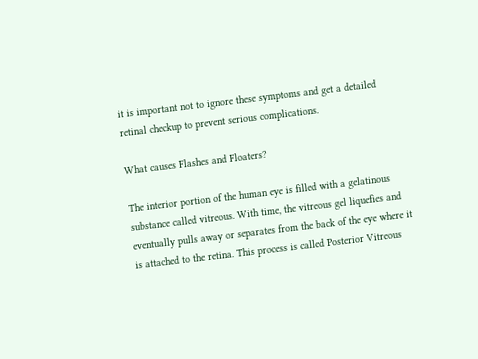it is important not to ignore these symptoms and get a detailed retinal checkup to prevent serious complications.

What causes Flashes and Floaters?

The interior portion of the human eye is filled with a gelatinous substance called vitreous. With time, the vitreous gel liquefies and eventually pulls away or separates from the back of the eye where it is attached to the retina. This process is called Posterior Vitreous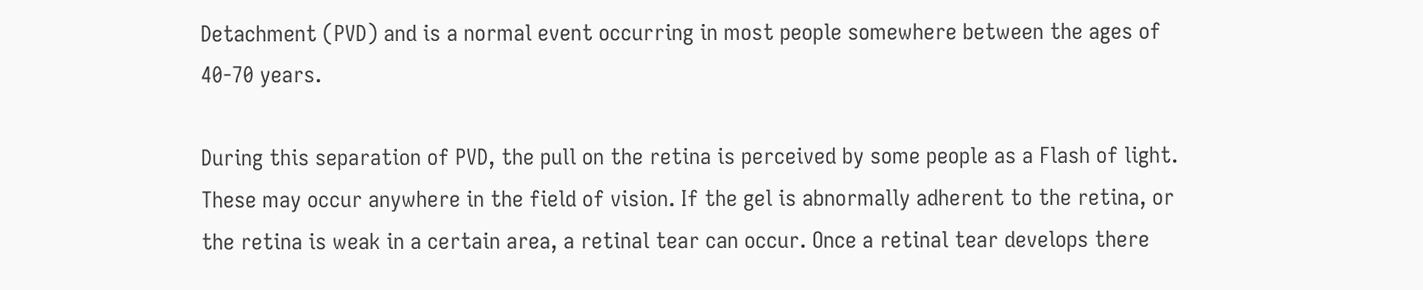Detachment (PVD) and is a normal event occurring in most people somewhere between the ages of 40-70 years.

During this separation of PVD, the pull on the retina is perceived by some people as a Flash of light. These may occur anywhere in the field of vision. If the gel is abnormally adherent to the retina, or the retina is weak in a certain area, a retinal tear can occur. Once a retinal tear develops there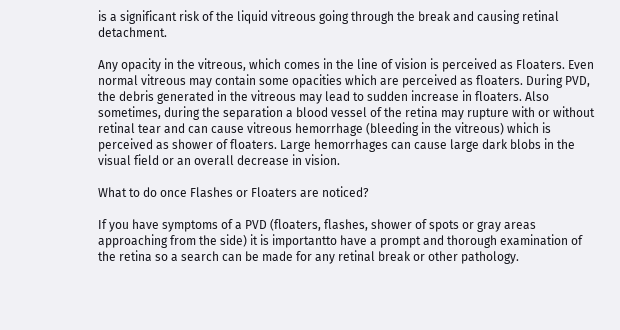is a significant risk of the liquid vitreous going through the break and causing retinal detachment.

Any opacity in the vitreous, which comes in the line of vision is perceived as Floaters. Even normal vitreous may contain some opacities which are perceived as floaters. During PVD, the debris generated in the vitreous may lead to sudden increase in floaters. Also sometimes, during the separation a blood vessel of the retina may rupture with or without retinal tear and can cause vitreous hemorrhage (bleeding in the vitreous) which is perceived as shower of floaters. Large hemorrhages can cause large dark blobs in the visual field or an overall decrease in vision.

What to do once Flashes or Floaters are noticed?

If you have symptoms of a PVD (floaters, flashes, shower of spots or gray areas approaching from the side) it is importantto have a prompt and thorough examination of the retina so a search can be made for any retinal break or other pathology.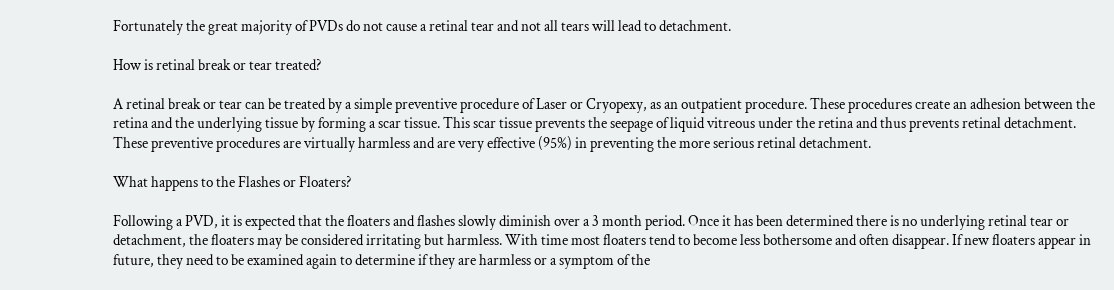Fortunately the great majority of PVDs do not cause a retinal tear and not all tears will lead to detachment.

How is retinal break or tear treated?

A retinal break or tear can be treated by a simple preventive procedure of Laser or Cryopexy, as an outpatient procedure. These procedures create an adhesion between the retina and the underlying tissue by forming a scar tissue. This scar tissue prevents the seepage of liquid vitreous under the retina and thus prevents retinal detachment. These preventive procedures are virtually harmless and are very effective (95%) in preventing the more serious retinal detachment.

What happens to the Flashes or Floaters?

Following a PVD, it is expected that the floaters and flashes slowly diminish over a 3 month period. Once it has been determined there is no underlying retinal tear or detachment, the floaters may be considered irritating but harmless. With time most floaters tend to become less bothersome and often disappear. If new floaters appear in future, they need to be examined again to determine if they are harmless or a symptom of the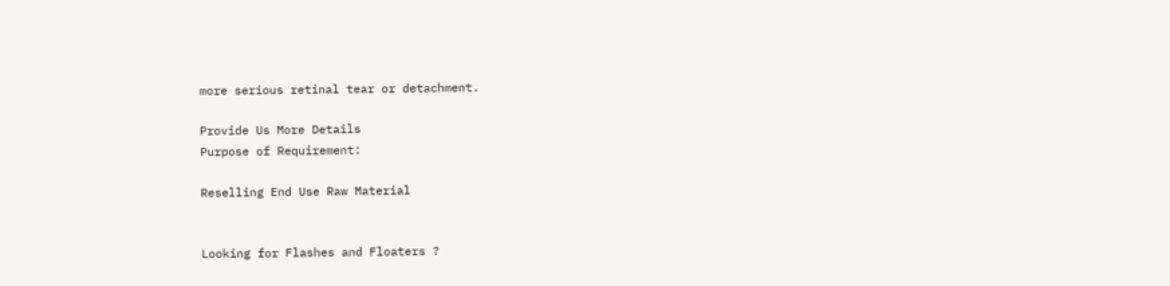more serious retinal tear or detachment.

Provide Us More Details
Purpose of Requirement:

Reselling End Use Raw Material


Looking for Flashes and Floaters ?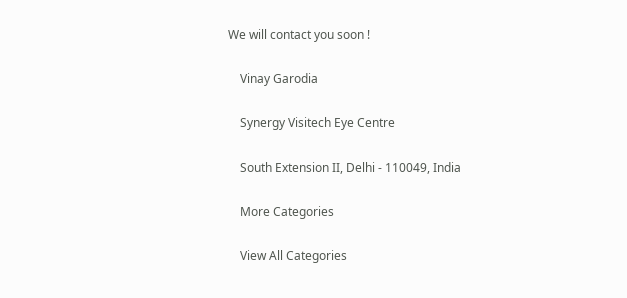We will contact you soon !

    Vinay Garodia

    Synergy Visitech Eye Centre

    South Extension II, Delhi - 110049, India

    More Categories

    View All Categories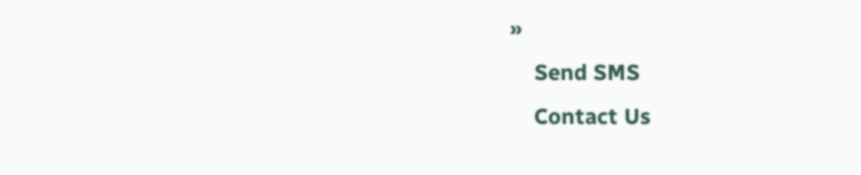»
    Send SMS
    Contact Us